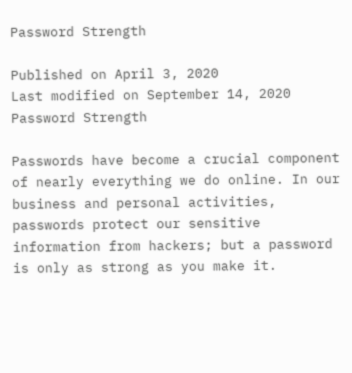Password Strength

Published on April 3, 2020
Last modified on September 14, 2020
Password Strength

Passwords have become a crucial component of nearly everything we do online. In our business and personal activities, passwords protect our sensitive information from hackers; but a password is only as strong as you make it.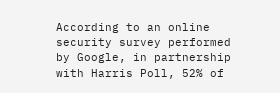According to an online security survey performed by Google, in partnership with Harris Poll, 52% of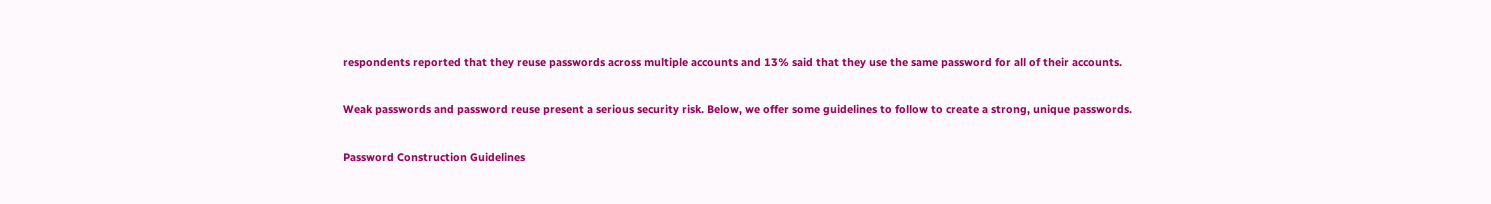respondents reported that they reuse passwords across multiple accounts and 13% said that they use the same password for all of their accounts.

Weak passwords and password reuse present a serious security risk. Below, we offer some guidelines to follow to create a strong, unique passwords.

Password Construction Guidelines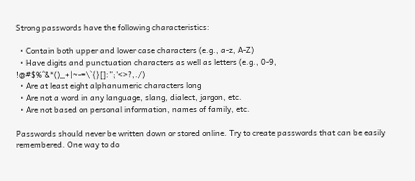Strong passwords have the following characteristics:

  • Contain both upper and lower case characters (e.g., a-z, A-Z)
  • Have digits and punctuation characters as well as letters (e.g., 0-9, !@#$%^&*()_+|~-=\`{}[]:”;'<>?,./)
  • Are at least eight alphanumeric characters long
  • Are not a word in any language, slang, dialect, jargon, etc.
  • Are not based on personal information, names of family, etc.

Passwords should never be written down or stored online. Try to create passwords that can be easily remembered. One way to do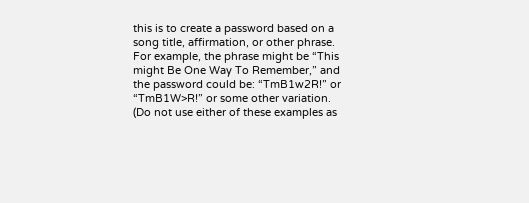this is to create a password based on a song title, affirmation, or other phrase. For example, the phrase might be “This might Be One Way To Remember,” and the password could be: “TmB1w2R!” or “TmB1W>R!” or some other variation. (Do not use either of these examples as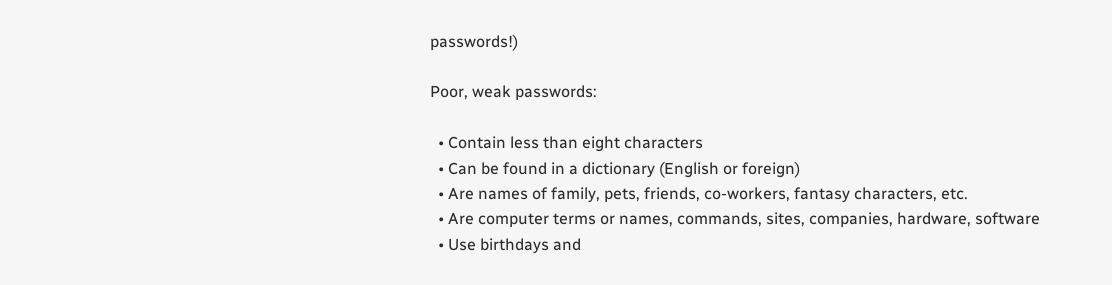passwords!)

Poor, weak passwords:

  • Contain less than eight characters
  • Can be found in a dictionary (English or foreign)
  • Are names of family, pets, friends, co-workers, fantasy characters, etc.
  • Are computer terms or names, commands, sites, companies, hardware, software
  • Use birthdays and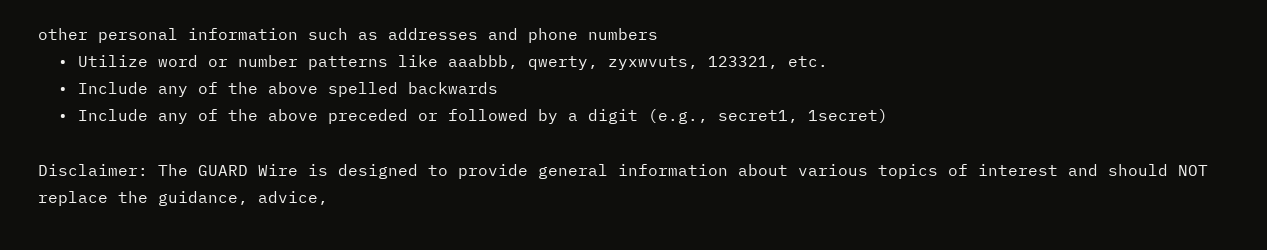other personal information such as addresses and phone numbers
  • Utilize word or number patterns like aaabbb, qwerty, zyxwvuts, 123321, etc.
  • Include any of the above spelled backwards
  • Include any of the above preceded or followed by a digit (e.g., secret1, 1secret)

Disclaimer: The GUARD Wire is designed to provide general information about various topics of interest and should NOT replace the guidance, advice,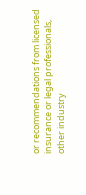or recommendations from licensed insurance or legal professionals, other industry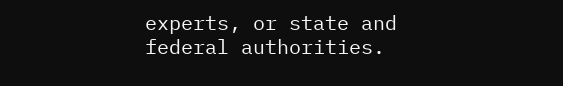experts, or state and federal authorities.